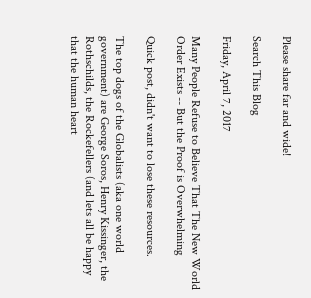Please share far and wide!

Search This Blog

Friday, April 7, 2017

Many People Refuse to Believe That The New World Order Exists -- But the Proof is Overwhelming

Quick post, didn't want to lose these resources.

The top dogs of the Globalists (aka one world government) are George Soros, Henry Kissinger, the Rothschilds, the Rockefellers (and lets all be happy that the human heart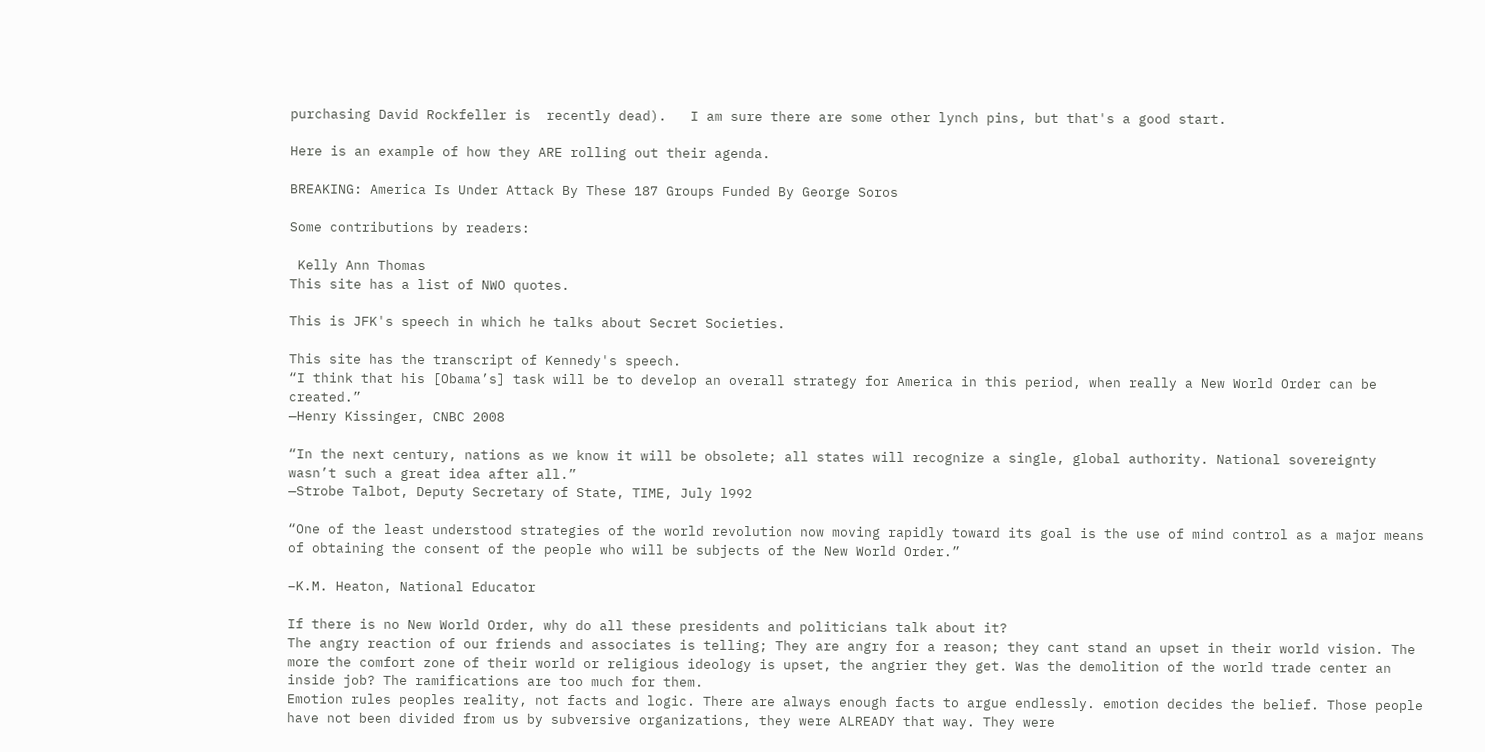purchasing David Rockfeller is  recently dead).   I am sure there are some other lynch pins, but that's a good start.

Here is an example of how they ARE rolling out their agenda.

BREAKING: America Is Under Attack By These 187 Groups Funded By George Soros

Some contributions by readers:

 Kelly Ann Thomas
This site has a list of NWO quotes.

This is JFK's speech in which he talks about Secret Societies.

This site has the transcript of Kennedy's speech.
“I think that his [Obama’s] task will be to develop an overall strategy for America in this period, when really a New World Order can be created.”
—Henry Kissinger, CNBC 2008

“In the next century, nations as we know it will be obsolete; all states will recognize a single, global authority. National sovereignty wasn’t such a great idea after all.”
—Strobe Talbot, Deputy Secretary of State, TIME, July l992

“One of the least understood strategies of the world revolution now moving rapidly toward its goal is the use of mind control as a major means of obtaining the consent of the people who will be subjects of the New World Order.”

–K.M. Heaton, National Educator

If there is no New World Order, why do all these presidents and politicians talk about it?
The angry reaction of our friends and associates is telling; They are angry for a reason; they cant stand an upset in their world vision. The more the comfort zone of their world or religious ideology is upset, the angrier they get. Was the demolition of the world trade center an inside job? The ramifications are too much for them.
Emotion rules peoples reality, not facts and logic. There are always enough facts to argue endlessly. emotion decides the belief. Those people have not been divided from us by subversive organizations, they were ALREADY that way. They were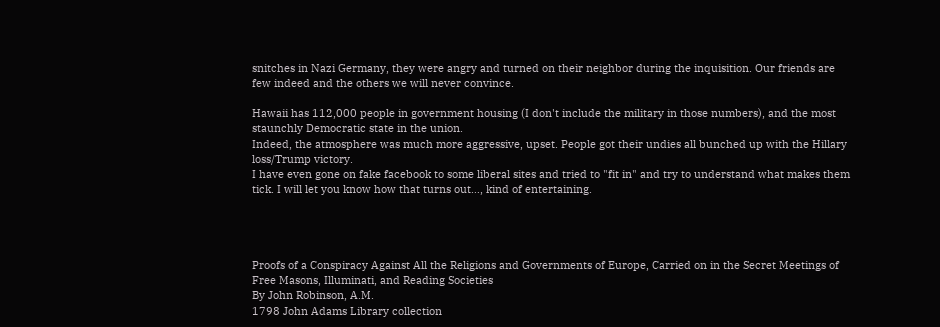snitches in Nazi Germany, they were angry and turned on their neighbor during the inquisition. Our friends are few indeed and the others we will never convince.

Hawaii has 112,000 people in government housing (I don't include the military in those numbers), and the most staunchly Democratic state in the union.
Indeed, the atmosphere was much more aggressive, upset. People got their undies all bunched up with the Hillary loss/Trump victory.
I have even gone on fake facebook to some liberal sites and tried to "fit in" and try to understand what makes them tick. I will let you know how that turns out…, kind of entertaining.




Proofs of a Conspiracy Against All the Religions and Governments of Europe, Carried on in the Secret Meetings of Free Masons, Illuminati, and Reading Societies
By John Robinson, A.M.
1798 John Adams Library collection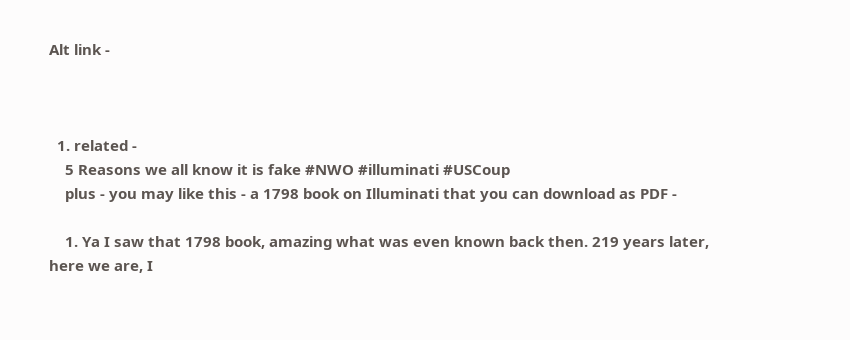Alt link -



  1. related -
    5 Reasons we all know it is fake #NWO #illuminati #USCoup
    plus - you may like this - a 1798 book on Illuminati that you can download as PDF -

    1. Ya I saw that 1798 book, amazing what was even known back then. 219 years later, here we are, I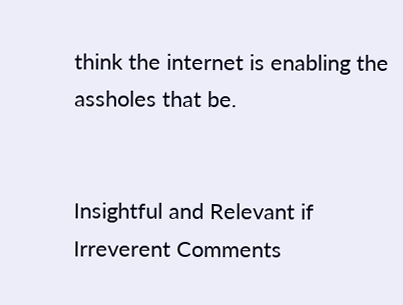think the internet is enabling the assholes that be.


Insightful and Relevant if Irreverent Comments